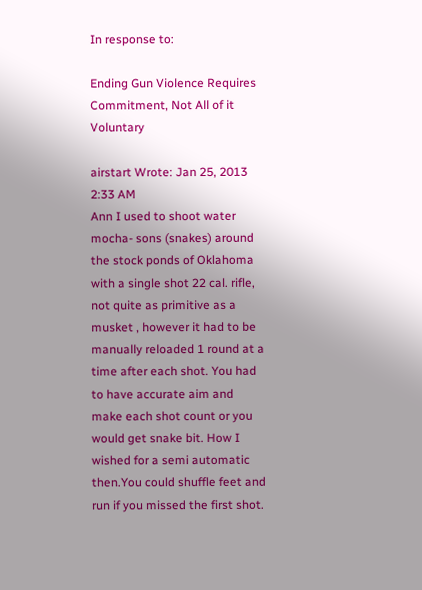In response to:

Ending Gun Violence Requires Commitment, Not All of it Voluntary

airstart Wrote: Jan 25, 2013 2:33 AM
Ann I used to shoot water mocha- sons (snakes) around the stock ponds of Oklahoma with a single shot 22 cal. rifle, not quite as primitive as a musket , however it had to be manually reloaded 1 round at a time after each shot. You had to have accurate aim and make each shot count or you would get snake bit. How I wished for a semi automatic then.You could shuffle feet and run if you missed the first shot.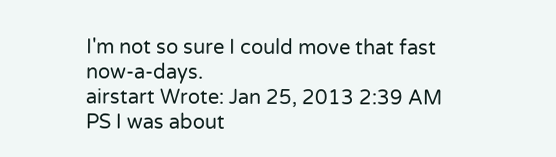I'm not so sure I could move that fast now-a-days.
airstart Wrote: Jan 25, 2013 2:39 AM
PS I was about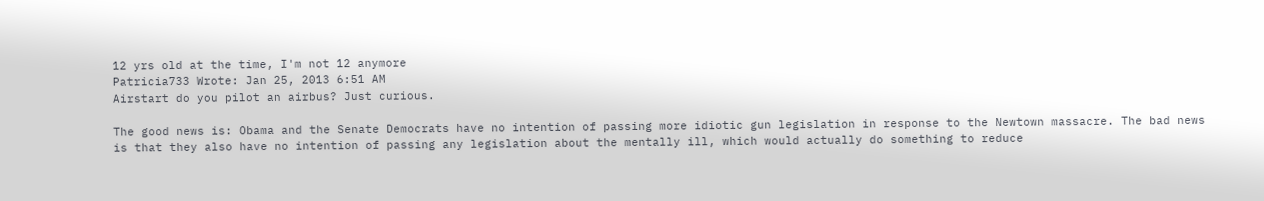12 yrs old at the time, I'm not 12 anymore
Patricia733 Wrote: Jan 25, 2013 6:51 AM
Airstart do you pilot an airbus? Just curious.

The good news is: Obama and the Senate Democrats have no intention of passing more idiotic gun legislation in response to the Newtown massacre. The bad news is that they also have no intention of passing any legislation about the mentally ill, which would actually do something to reduce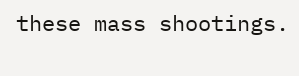these mass shootings.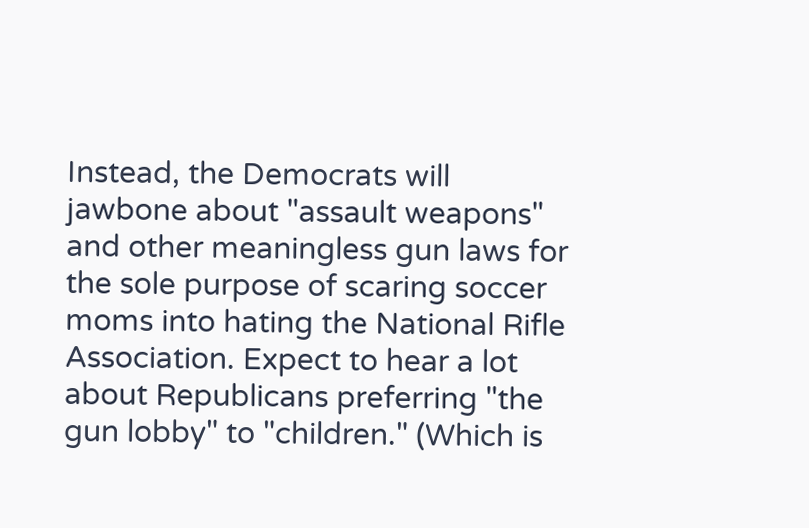Instead, the Democrats will jawbone about "assault weapons" and other meaningless gun laws for the sole purpose of scaring soccer moms into hating the National Rifle Association. Expect to hear a lot about Republicans preferring "the gun lobby" to "children." (Which is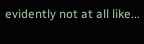evidently not at all like...